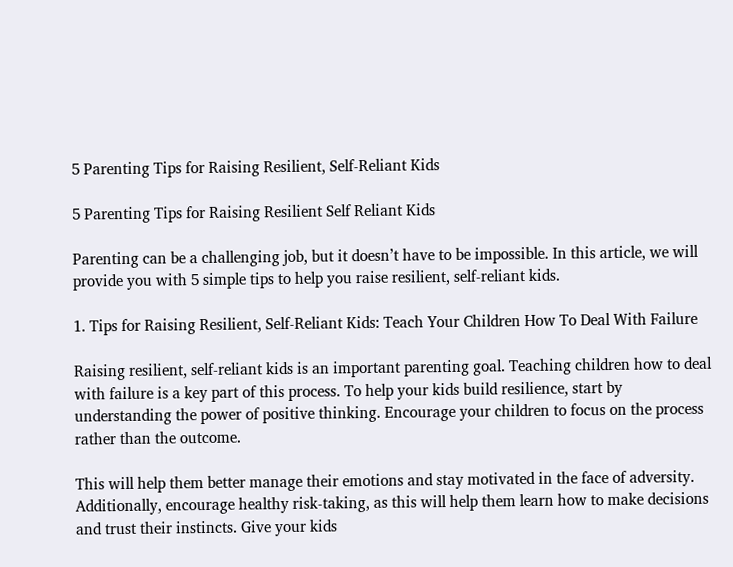5 Parenting Tips for Raising Resilient, Self-Reliant Kids

5 Parenting Tips for Raising Resilient Self Reliant Kids

Parenting can be a challenging job, but it doesn’t have to be impossible. In this article, we will provide you with 5 simple tips to help you raise resilient, self-reliant kids.

1. Tips for Raising Resilient, Self-Reliant Kids: Teach Your Children How To Deal With Failure

Raising resilient, self-reliant kids is an important parenting goal. Teaching children how to deal with failure is a key part of this process. To help your kids build resilience, start by understanding the power of positive thinking. Encourage your children to focus on the process rather than the outcome.

This will help them better manage their emotions and stay motivated in the face of adversity. Additionally, encourage healthy risk-taking, as this will help them learn how to make decisions and trust their instincts. Give your kids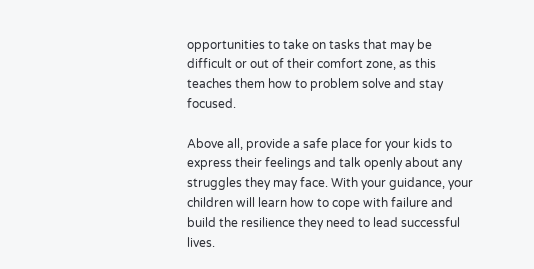opportunities to take on tasks that may be difficult or out of their comfort zone, as this teaches them how to problem solve and stay focused.

Above all, provide a safe place for your kids to express their feelings and talk openly about any struggles they may face. With your guidance, your children will learn how to cope with failure and build the resilience they need to lead successful lives.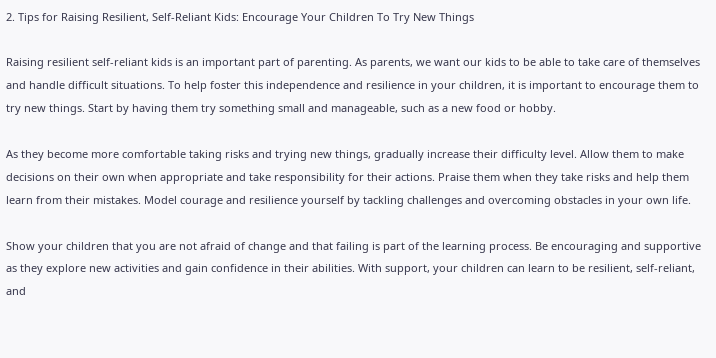2. Tips for Raising Resilient, Self-Reliant Kids: Encourage Your Children To Try New Things

Raising resilient self-reliant kids is an important part of parenting. As parents, we want our kids to be able to take care of themselves and handle difficult situations. To help foster this independence and resilience in your children, it is important to encourage them to try new things. Start by having them try something small and manageable, such as a new food or hobby.

As they become more comfortable taking risks and trying new things, gradually increase their difficulty level. Allow them to make decisions on their own when appropriate and take responsibility for their actions. Praise them when they take risks and help them learn from their mistakes. Model courage and resilience yourself by tackling challenges and overcoming obstacles in your own life.

Show your children that you are not afraid of change and that failing is part of the learning process. Be encouraging and supportive as they explore new activities and gain confidence in their abilities. With support, your children can learn to be resilient, self-reliant, and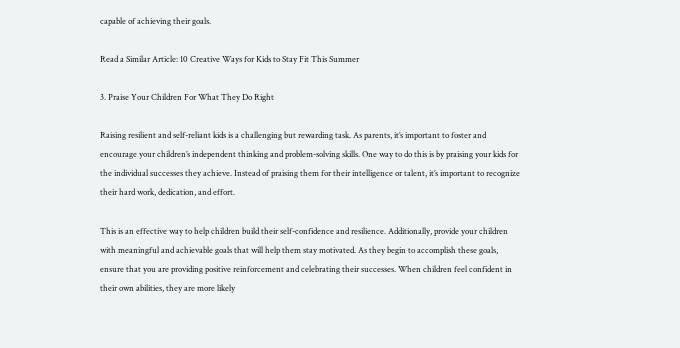capable of achieving their goals.

Read a Similar Article: 10 Creative Ways for Kids to Stay Fit This Summer

3. Praise Your Children For What They Do Right

Raising resilient and self-reliant kids is a challenging but rewarding task. As parents, it’s important to foster and encourage your children’s independent thinking and problem-solving skills. One way to do this is by praising your kids for the individual successes they achieve. Instead of praising them for their intelligence or talent, it’s important to recognize their hard work, dedication, and effort.

This is an effective way to help children build their self-confidence and resilience. Additionally, provide your children with meaningful and achievable goals that will help them stay motivated. As they begin to accomplish these goals, ensure that you are providing positive reinforcement and celebrating their successes. When children feel confident in their own abilities, they are more likely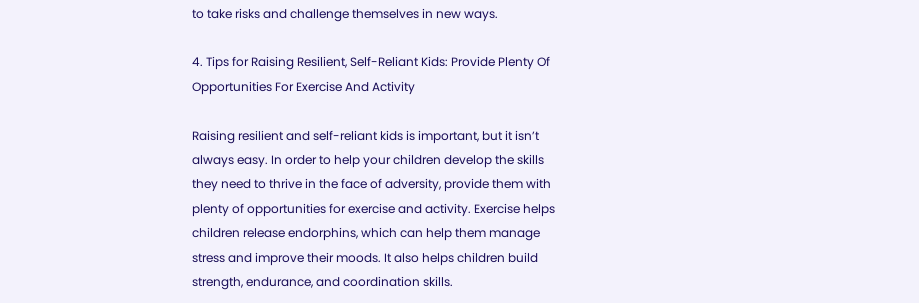to take risks and challenge themselves in new ways.

4. Tips for Raising Resilient, Self-Reliant Kids: Provide Plenty Of Opportunities For Exercise And Activity

Raising resilient and self-reliant kids is important, but it isn’t always easy. In order to help your children develop the skills they need to thrive in the face of adversity, provide them with plenty of opportunities for exercise and activity. Exercise helps children release endorphins, which can help them manage stress and improve their moods. It also helps children build strength, endurance, and coordination skills.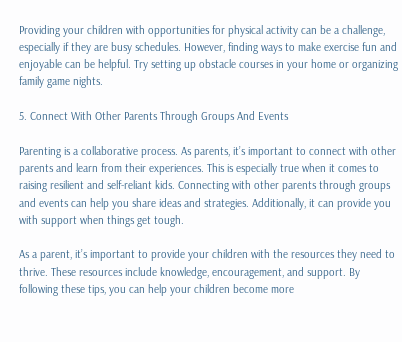Providing your children with opportunities for physical activity can be a challenge, especially if they are busy schedules. However, finding ways to make exercise fun and enjoyable can be helpful. Try setting up obstacle courses in your home or organizing family game nights.

5. Connect With Other Parents Through Groups And Events

Parenting is a collaborative process. As parents, it’s important to connect with other parents and learn from their experiences. This is especially true when it comes to raising resilient and self-reliant kids. Connecting with other parents through groups and events can help you share ideas and strategies. Additionally, it can provide you with support when things get tough.

As a parent, it’s important to provide your children with the resources they need to thrive. These resources include knowledge, encouragement, and support. By following these tips, you can help your children become more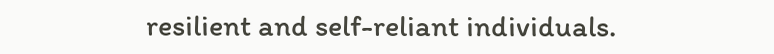resilient and self-reliant individuals.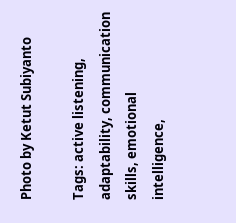Photo by Ketut Subiyanto

Tags: active listening, adaptability, communication skills, emotional intelligence,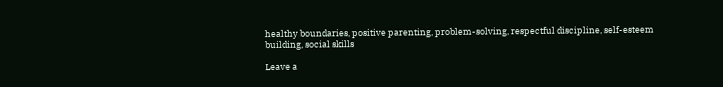healthy boundaries, positive parenting, problem-solving, respectful discipline, self-esteem building, social skills

Leave a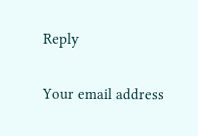Reply

Your email address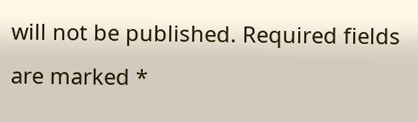will not be published. Required fields are marked *